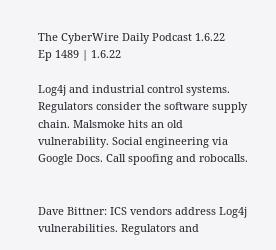The CyberWire Daily Podcast 1.6.22
Ep 1489 | 1.6.22

Log4j and industrial control systems. Regulators consider the software supply chain. Malsmoke hits an old vulnerability. Social engineering via Google Docs. Call spoofing and robocalls.


Dave Bittner: ICS vendors address Log4j vulnerabilities. Regulators and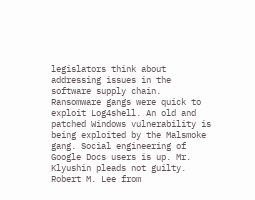legislators think about addressing issues in the software supply chain. Ransomware gangs were quick to exploit Log4shell. An old and patched Windows vulnerability is being exploited by the Malsmoke gang. Social engineering of Google Docs users is up. Mr. Klyushin pleads not guilty. Robert M. Lee from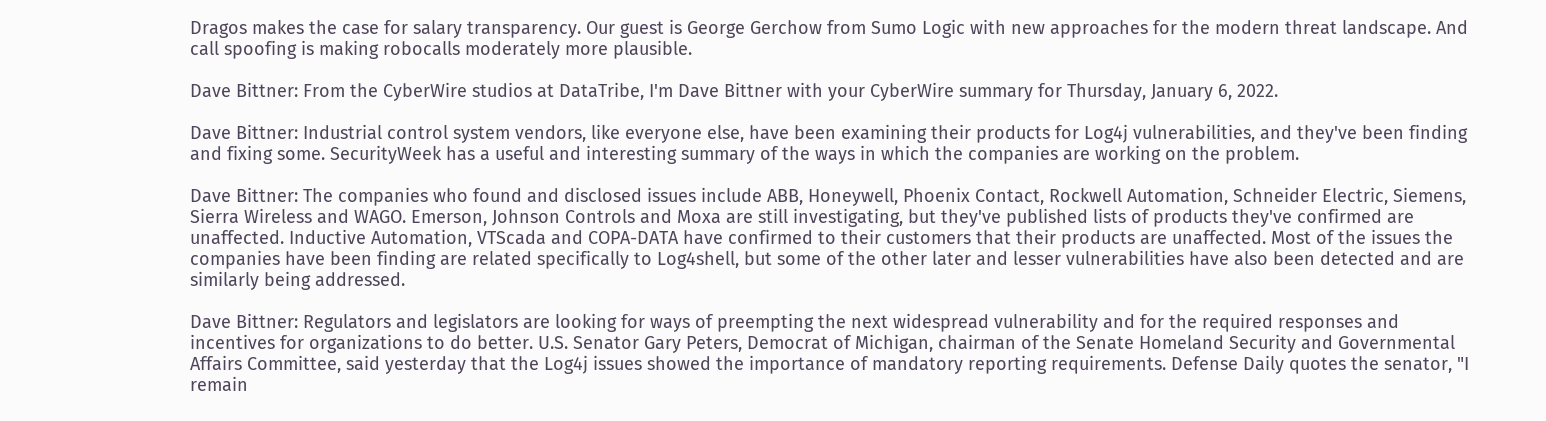Dragos makes the case for salary transparency. Our guest is George Gerchow from Sumo Logic with new approaches for the modern threat landscape. And call spoofing is making robocalls moderately more plausible.

Dave Bittner: From the CyberWire studios at DataTribe, I'm Dave Bittner with your CyberWire summary for Thursday, January 6, 2022.

Dave Bittner: Industrial control system vendors, like everyone else, have been examining their products for Log4j vulnerabilities, and they've been finding and fixing some. SecurityWeek has a useful and interesting summary of the ways in which the companies are working on the problem.

Dave Bittner: The companies who found and disclosed issues include ABB, Honeywell, Phoenix Contact, Rockwell Automation, Schneider Electric, Siemens, Sierra Wireless and WAGO. Emerson, Johnson Controls and Moxa are still investigating, but they've published lists of products they've confirmed are unaffected. Inductive Automation, VTScada and COPA-DATA have confirmed to their customers that their products are unaffected. Most of the issues the companies have been finding are related specifically to Log4shell, but some of the other later and lesser vulnerabilities have also been detected and are similarly being addressed.

Dave Bittner: Regulators and legislators are looking for ways of preempting the next widespread vulnerability and for the required responses and incentives for organizations to do better. U.S. Senator Gary Peters, Democrat of Michigan, chairman of the Senate Homeland Security and Governmental Affairs Committee, said yesterday that the Log4j issues showed the importance of mandatory reporting requirements. Defense Daily quotes the senator, "I remain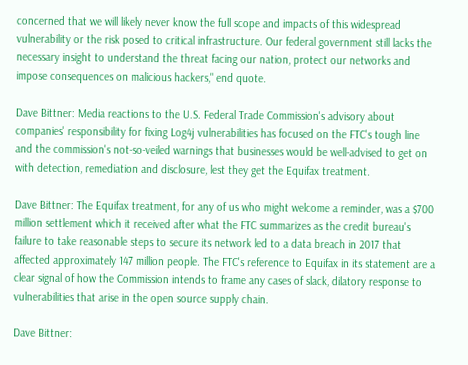concerned that we will likely never know the full scope and impacts of this widespread vulnerability or the risk posed to critical infrastructure. Our federal government still lacks the necessary insight to understand the threat facing our nation, protect our networks and impose consequences on malicious hackers," end quote.

Dave Bittner: Media reactions to the U.S. Federal Trade Commission's advisory about companies' responsibility for fixing Log4j vulnerabilities has focused on the FTC's tough line and the commission's not-so-veiled warnings that businesses would be well-advised to get on with detection, remediation and disclosure, lest they get the Equifax treatment.

Dave Bittner: The Equifax treatment, for any of us who might welcome a reminder, was a $700 million settlement which it received after what the FTC summarizes as the credit bureau's failure to take reasonable steps to secure its network led to a data breach in 2017 that affected approximately 147 million people. The FTC's reference to Equifax in its statement are a clear signal of how the Commission intends to frame any cases of slack, dilatory response to vulnerabilities that arise in the open source supply chain.

Dave Bittner: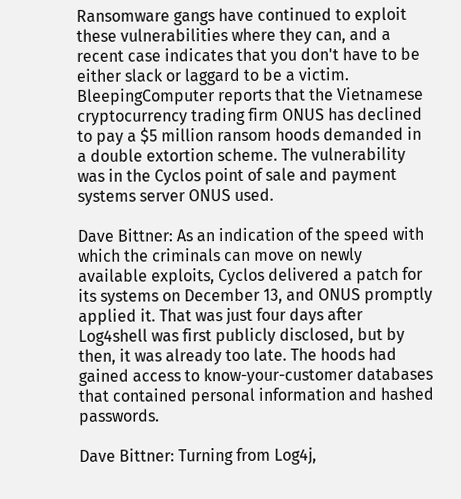Ransomware gangs have continued to exploit these vulnerabilities where they can, and a recent case indicates that you don't have to be either slack or laggard to be a victim. BleepingComputer reports that the Vietnamese cryptocurrency trading firm ONUS has declined to pay a $5 million ransom hoods demanded in a double extortion scheme. The vulnerability was in the Cyclos point of sale and payment systems server ONUS used.

Dave Bittner: As an indication of the speed with which the criminals can move on newly available exploits, Cyclos delivered a patch for its systems on December 13, and ONUS promptly applied it. That was just four days after Log4shell was first publicly disclosed, but by then, it was already too late. The hoods had gained access to know-your-customer databases that contained personal information and hashed passwords.

Dave Bittner: Turning from Log4j,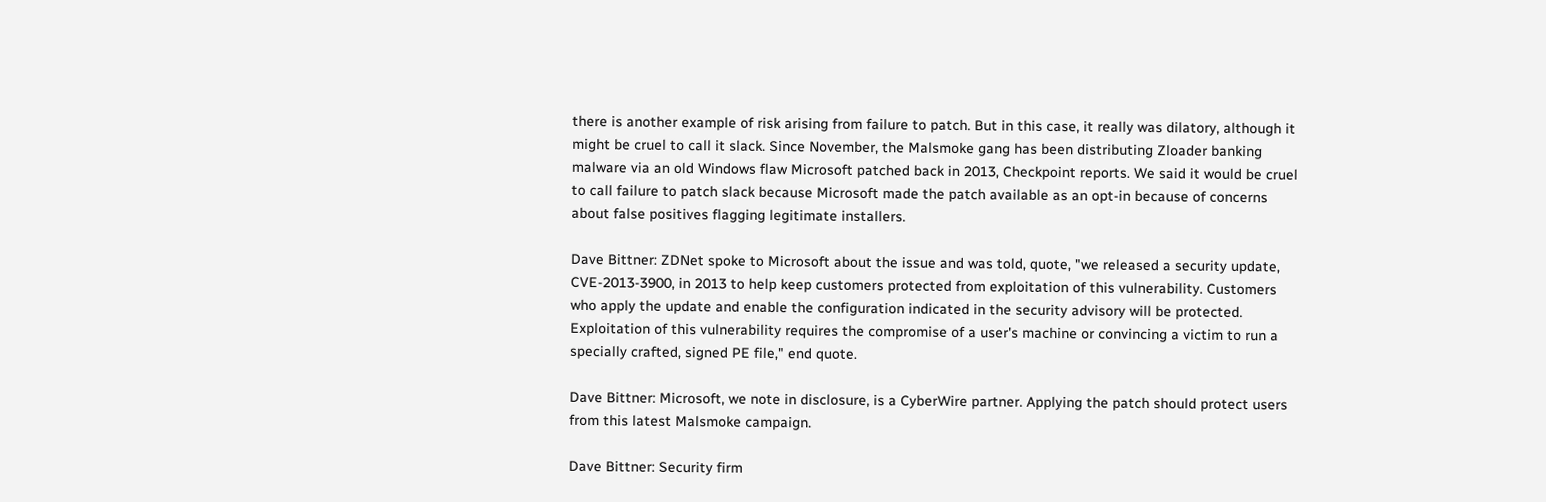there is another example of risk arising from failure to patch. But in this case, it really was dilatory, although it might be cruel to call it slack. Since November, the Malsmoke gang has been distributing Zloader banking malware via an old Windows flaw Microsoft patched back in 2013, Checkpoint reports. We said it would be cruel to call failure to patch slack because Microsoft made the patch available as an opt-in because of concerns about false positives flagging legitimate installers.

Dave Bittner: ZDNet spoke to Microsoft about the issue and was told, quote, "we released a security update, CVE-2013-3900, in 2013 to help keep customers protected from exploitation of this vulnerability. Customers who apply the update and enable the configuration indicated in the security advisory will be protected. Exploitation of this vulnerability requires the compromise of a user's machine or convincing a victim to run a specially crafted, signed PE file," end quote.

Dave Bittner: Microsoft, we note in disclosure, is a CyberWire partner. Applying the patch should protect users from this latest Malsmoke campaign.

Dave Bittner: Security firm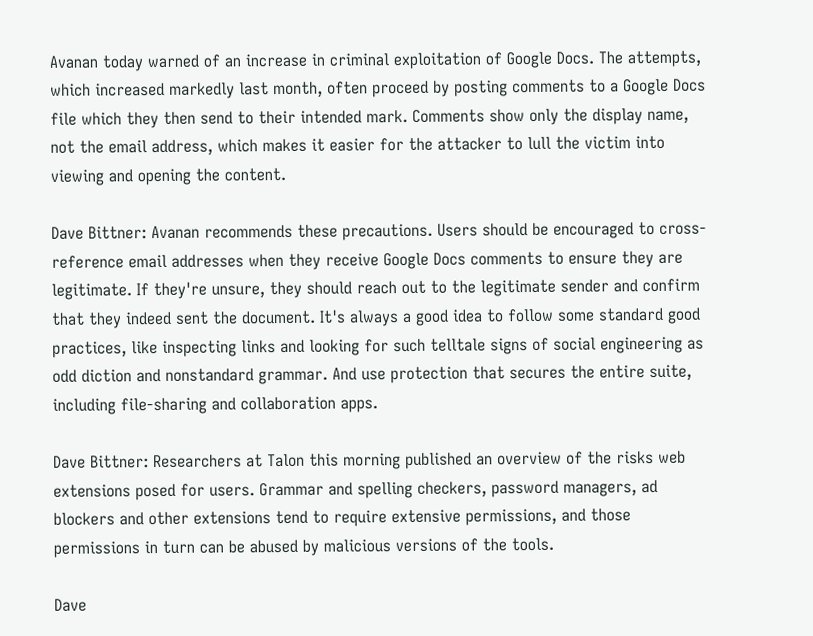Avanan today warned of an increase in criminal exploitation of Google Docs. The attempts, which increased markedly last month, often proceed by posting comments to a Google Docs file which they then send to their intended mark. Comments show only the display name, not the email address, which makes it easier for the attacker to lull the victim into viewing and opening the content.

Dave Bittner: Avanan recommends these precautions. Users should be encouraged to cross-reference email addresses when they receive Google Docs comments to ensure they are legitimate. If they're unsure, they should reach out to the legitimate sender and confirm that they indeed sent the document. It's always a good idea to follow some standard good practices, like inspecting links and looking for such telltale signs of social engineering as odd diction and nonstandard grammar. And use protection that secures the entire suite, including file-sharing and collaboration apps.

Dave Bittner: Researchers at Talon this morning published an overview of the risks web extensions posed for users. Grammar and spelling checkers, password managers, ad blockers and other extensions tend to require extensive permissions, and those permissions in turn can be abused by malicious versions of the tools.

Dave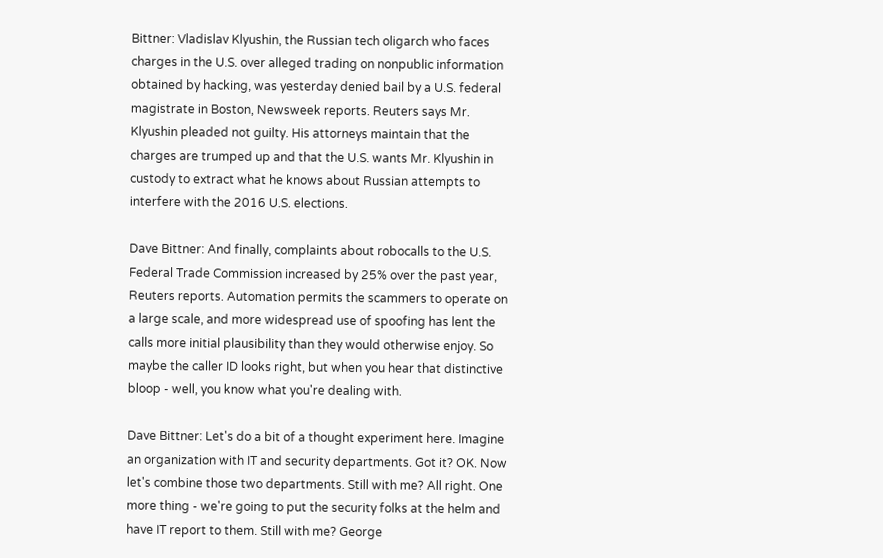Bittner: Vladislav Klyushin, the Russian tech oligarch who faces charges in the U.S. over alleged trading on nonpublic information obtained by hacking, was yesterday denied bail by a U.S. federal magistrate in Boston, Newsweek reports. Reuters says Mr. Klyushin pleaded not guilty. His attorneys maintain that the charges are trumped up and that the U.S. wants Mr. Klyushin in custody to extract what he knows about Russian attempts to interfere with the 2016 U.S. elections.

Dave Bittner: And finally, complaints about robocalls to the U.S. Federal Trade Commission increased by 25% over the past year, Reuters reports. Automation permits the scammers to operate on a large scale, and more widespread use of spoofing has lent the calls more initial plausibility than they would otherwise enjoy. So maybe the caller ID looks right, but when you hear that distinctive bloop - well, you know what you're dealing with.

Dave Bittner: Let's do a bit of a thought experiment here. Imagine an organization with IT and security departments. Got it? OK. Now let's combine those two departments. Still with me? All right. One more thing - we're going to put the security folks at the helm and have IT report to them. Still with me? George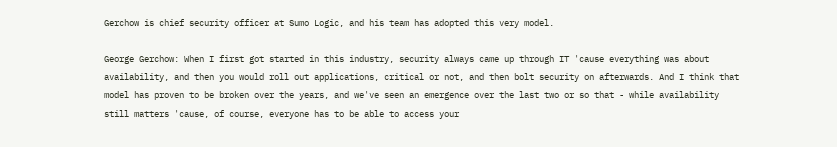Gerchow is chief security officer at Sumo Logic, and his team has adopted this very model.

George Gerchow: When I first got started in this industry, security always came up through IT 'cause everything was about availability, and then you would roll out applications, critical or not, and then bolt security on afterwards. And I think that model has proven to be broken over the years, and we've seen an emergence over the last two or so that - while availability still matters 'cause, of course, everyone has to be able to access your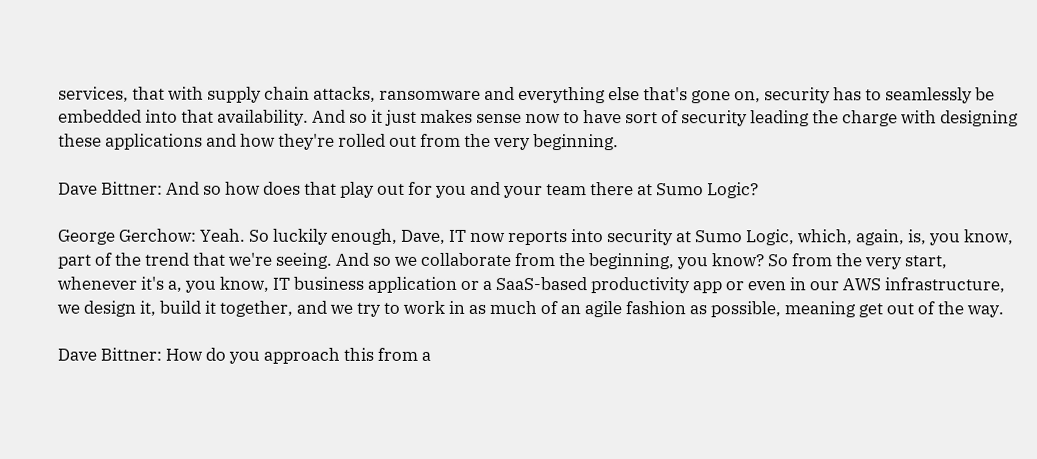services, that with supply chain attacks, ransomware and everything else that's gone on, security has to seamlessly be embedded into that availability. And so it just makes sense now to have sort of security leading the charge with designing these applications and how they're rolled out from the very beginning.

Dave Bittner: And so how does that play out for you and your team there at Sumo Logic?

George Gerchow: Yeah. So luckily enough, Dave, IT now reports into security at Sumo Logic, which, again, is, you know, part of the trend that we're seeing. And so we collaborate from the beginning, you know? So from the very start, whenever it's a, you know, IT business application or a SaaS-based productivity app or even in our AWS infrastructure, we design it, build it together, and we try to work in as much of an agile fashion as possible, meaning get out of the way.

Dave Bittner: How do you approach this from a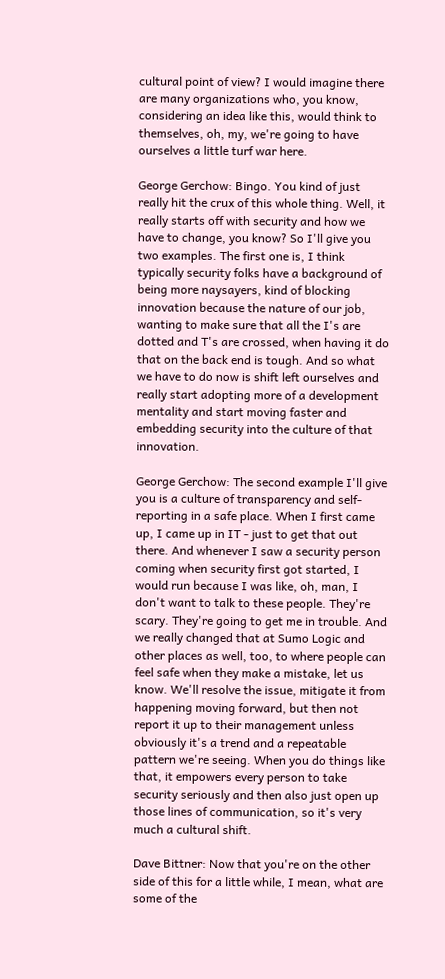cultural point of view? I would imagine there are many organizations who, you know, considering an idea like this, would think to themselves, oh, my, we're going to have ourselves a little turf war here.

George Gerchow: Bingo. You kind of just really hit the crux of this whole thing. Well, it really starts off with security and how we have to change, you know? So I'll give you two examples. The first one is, I think typically security folks have a background of being more naysayers, kind of blocking innovation because the nature of our job, wanting to make sure that all the I's are dotted and T's are crossed, when having it do that on the back end is tough. And so what we have to do now is shift left ourselves and really start adopting more of a development mentality and start moving faster and embedding security into the culture of that innovation.

George Gerchow: The second example I'll give you is a culture of transparency and self-reporting in a safe place. When I first came up, I came up in IT - just to get that out there. And whenever I saw a security person coming when security first got started, I would run because I was like, oh, man, I don't want to talk to these people. They're scary. They're going to get me in trouble. And we really changed that at Sumo Logic and other places as well, too, to where people can feel safe when they make a mistake, let us know. We'll resolve the issue, mitigate it from happening moving forward, but then not report it up to their management unless obviously it's a trend and a repeatable pattern we're seeing. When you do things like that, it empowers every person to take security seriously and then also just open up those lines of communication, so it's very much a cultural shift.

Dave Bittner: Now that you're on the other side of this for a little while, I mean, what are some of the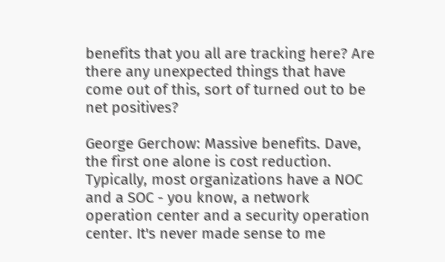benefits that you all are tracking here? Are there any unexpected things that have come out of this, sort of turned out to be net positives?

George Gerchow: Massive benefits. Dave, the first one alone is cost reduction. Typically, most organizations have a NOC and a SOC - you know, a network operation center and a security operation center. It's never made sense to me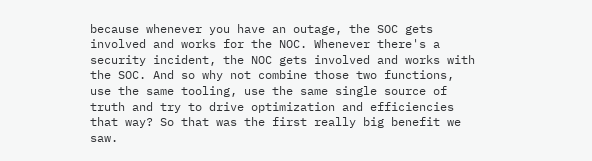because whenever you have an outage, the SOC gets involved and works for the NOC. Whenever there's a security incident, the NOC gets involved and works with the SOC. And so why not combine those two functions, use the same tooling, use the same single source of truth and try to drive optimization and efficiencies that way? So that was the first really big benefit we saw.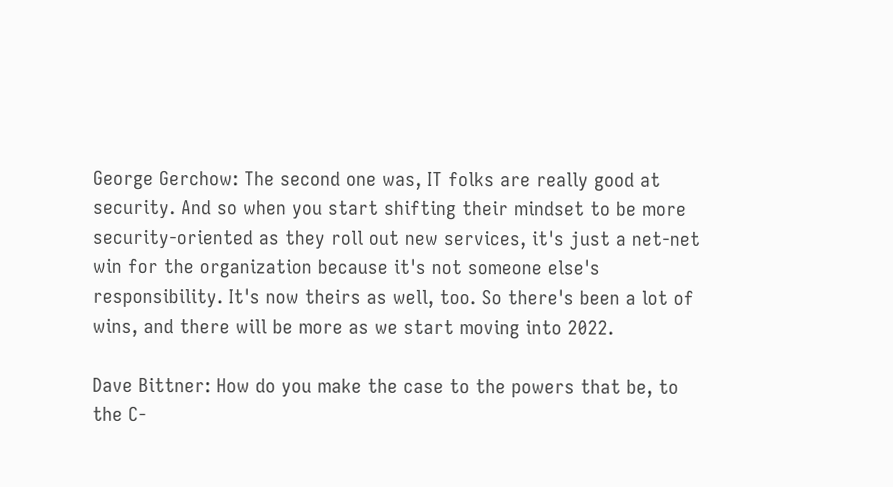George Gerchow: The second one was, IT folks are really good at security. And so when you start shifting their mindset to be more security-oriented as they roll out new services, it's just a net-net win for the organization because it's not someone else's responsibility. It's now theirs as well, too. So there's been a lot of wins, and there will be more as we start moving into 2022.

Dave Bittner: How do you make the case to the powers that be, to the C-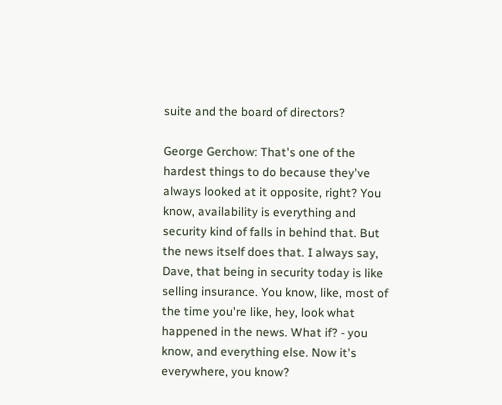suite and the board of directors?

George Gerchow: That's one of the hardest things to do because they've always looked at it opposite, right? You know, availability is everything and security kind of falls in behind that. But the news itself does that. I always say, Dave, that being in security today is like selling insurance. You know, like, most of the time you're like, hey, look what happened in the news. What if? - you know, and everything else. Now it's everywhere, you know?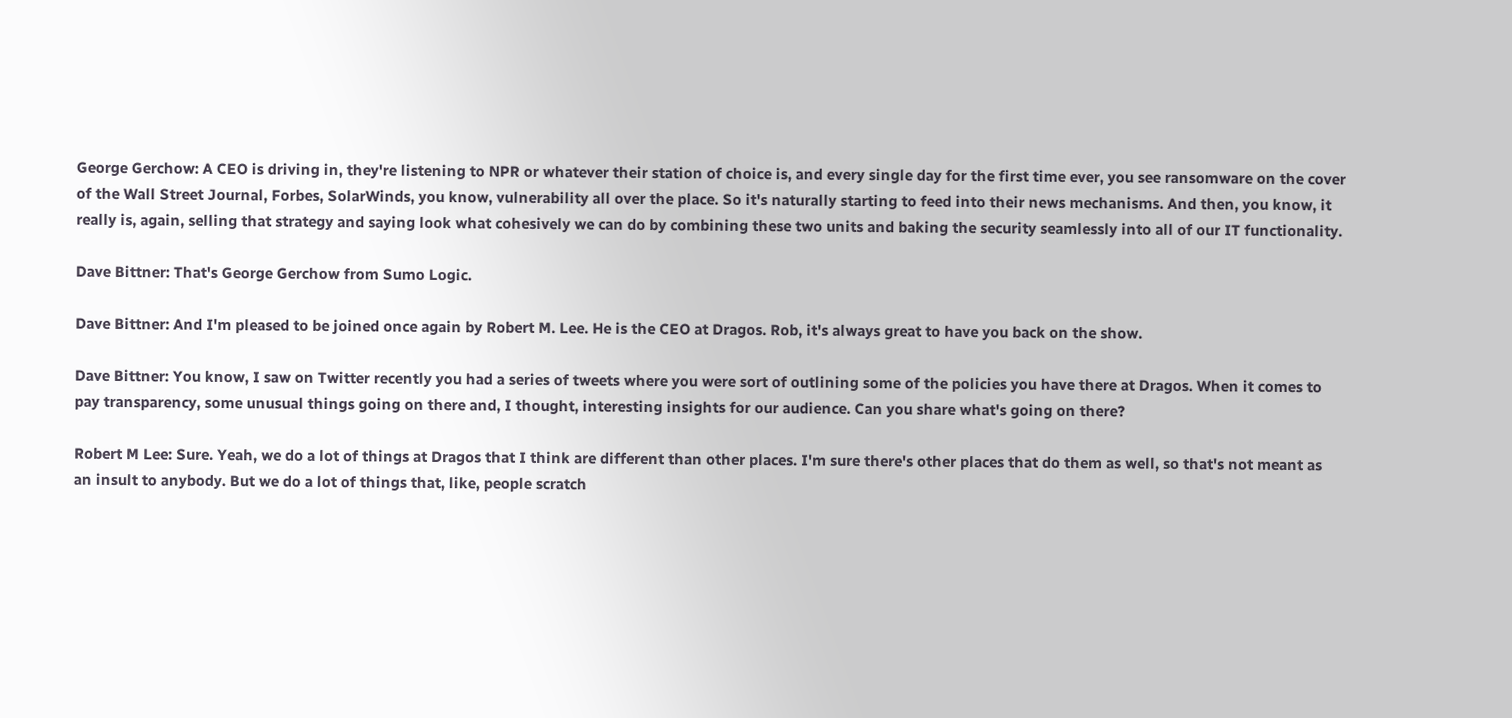George Gerchow: A CEO is driving in, they're listening to NPR or whatever their station of choice is, and every single day for the first time ever, you see ransomware on the cover of the Wall Street Journal, Forbes, SolarWinds, you know, vulnerability all over the place. So it's naturally starting to feed into their news mechanisms. And then, you know, it really is, again, selling that strategy and saying look what cohesively we can do by combining these two units and baking the security seamlessly into all of our IT functionality.

Dave Bittner: That's George Gerchow from Sumo Logic.

Dave Bittner: And I'm pleased to be joined once again by Robert M. Lee. He is the CEO at Dragos. Rob, it's always great to have you back on the show.

Dave Bittner: You know, I saw on Twitter recently you had a series of tweets where you were sort of outlining some of the policies you have there at Dragos. When it comes to pay transparency, some unusual things going on there and, I thought, interesting insights for our audience. Can you share what's going on there?

Robert M Lee: Sure. Yeah, we do a lot of things at Dragos that I think are different than other places. I'm sure there's other places that do them as well, so that's not meant as an insult to anybody. But we do a lot of things that, like, people scratch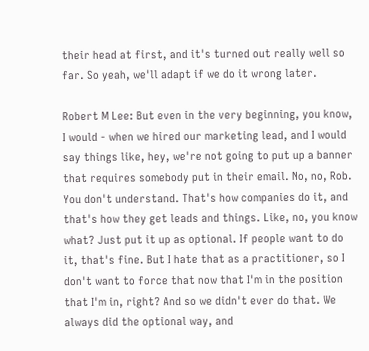their head at first, and it's turned out really well so far. So yeah, we'll adapt if we do it wrong later.

Robert M Lee: But even in the very beginning, you know, I would - when we hired our marketing lead, and I would say things like, hey, we're not going to put up a banner that requires somebody put in their email. No, no, Rob. You don't understand. That's how companies do it, and that's how they get leads and things. Like, no, you know what? Just put it up as optional. If people want to do it, that's fine. But I hate that as a practitioner, so I don't want to force that now that I'm in the position that I'm in, right? And so we didn't ever do that. We always did the optional way, and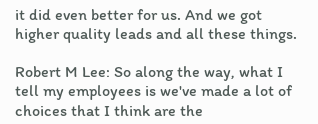it did even better for us. And we got higher quality leads and all these things.

Robert M Lee: So along the way, what I tell my employees is we've made a lot of choices that I think are the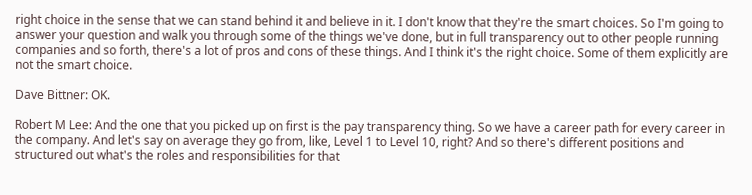right choice in the sense that we can stand behind it and believe in it. I don't know that they're the smart choices. So I'm going to answer your question and walk you through some of the things we've done, but in full transparency out to other people running companies and so forth, there's a lot of pros and cons of these things. And I think it's the right choice. Some of them explicitly are not the smart choice.

Dave Bittner: OK.

Robert M Lee: And the one that you picked up on first is the pay transparency thing. So we have a career path for every career in the company. And let's say on average they go from, like, Level 1 to Level 10, right? And so there's different positions and structured out what's the roles and responsibilities for that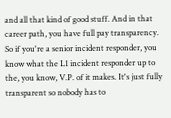and all that kind of good stuff. And in that career path, you have full pay transparency. So if you're a senior incident responder, you know what the L1 incident responder up to the, you know, V.P. of it makes. It's just fully transparent so nobody has to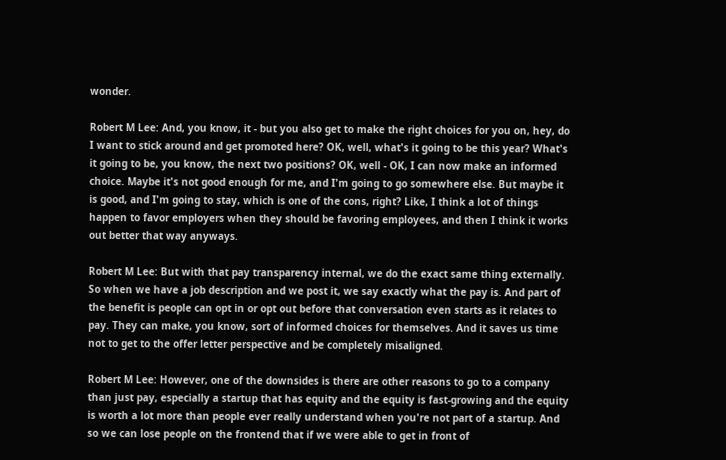wonder.

Robert M Lee: And, you know, it - but you also get to make the right choices for you on, hey, do I want to stick around and get promoted here? OK, well, what's it going to be this year? What's it going to be, you know, the next two positions? OK, well - OK, I can now make an informed choice. Maybe it's not good enough for me, and I'm going to go somewhere else. But maybe it is good, and I'm going to stay, which is one of the cons, right? Like, I think a lot of things happen to favor employers when they should be favoring employees, and then I think it works out better that way anyways.

Robert M Lee: But with that pay transparency internal, we do the exact same thing externally. So when we have a job description and we post it, we say exactly what the pay is. And part of the benefit is people can opt in or opt out before that conversation even starts as it relates to pay. They can make, you know, sort of informed choices for themselves. And it saves us time not to get to the offer letter perspective and be completely misaligned.

Robert M Lee: However, one of the downsides is there are other reasons to go to a company than just pay, especially a startup that has equity and the equity is fast-growing and the equity is worth a lot more than people ever really understand when you're not part of a startup. And so we can lose people on the frontend that if we were able to get in front of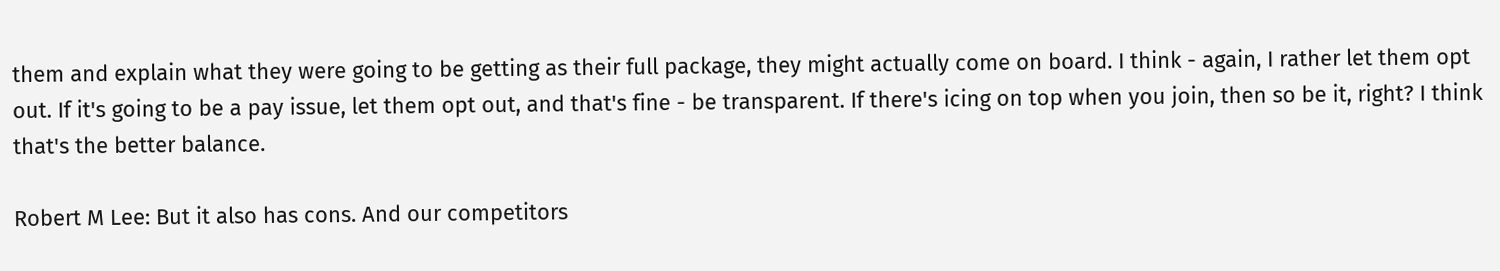them and explain what they were going to be getting as their full package, they might actually come on board. I think - again, I rather let them opt out. If it's going to be a pay issue, let them opt out, and that's fine - be transparent. If there's icing on top when you join, then so be it, right? I think that's the better balance.

Robert M Lee: But it also has cons. And our competitors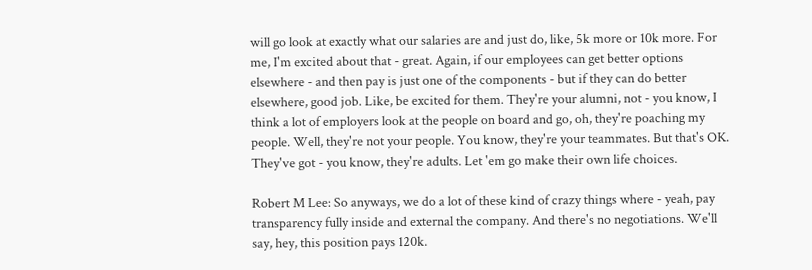will go look at exactly what our salaries are and just do, like, 5k more or 10k more. For me, I'm excited about that - great. Again, if our employees can get better options elsewhere - and then pay is just one of the components - but if they can do better elsewhere, good job. Like, be excited for them. They're your alumni, not - you know, I think a lot of employers look at the people on board and go, oh, they're poaching my people. Well, they're not your people. You know, they're your teammates. But that's OK. They've got - you know, they're adults. Let 'em go make their own life choices.

Robert M Lee: So anyways, we do a lot of these kind of crazy things where - yeah, pay transparency fully inside and external the company. And there's no negotiations. We'll say, hey, this position pays 120k.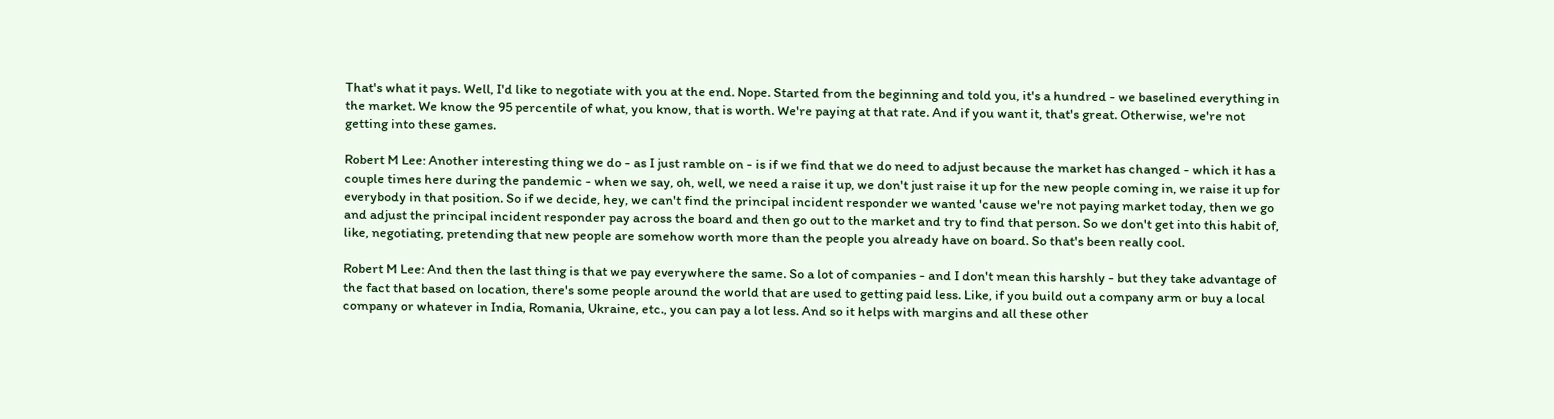That's what it pays. Well, I'd like to negotiate with you at the end. Nope. Started from the beginning and told you, it's a hundred - we baselined everything in the market. We know the 95 percentile of what, you know, that is worth. We're paying at that rate. And if you want it, that's great. Otherwise, we're not getting into these games.

Robert M Lee: Another interesting thing we do - as I just ramble on - is if we find that we do need to adjust because the market has changed - which it has a couple times here during the pandemic - when we say, oh, well, we need a raise it up, we don't just raise it up for the new people coming in, we raise it up for everybody in that position. So if we decide, hey, we can't find the principal incident responder we wanted 'cause we're not paying market today, then we go and adjust the principal incident responder pay across the board and then go out to the market and try to find that person. So we don't get into this habit of, like, negotiating, pretending that new people are somehow worth more than the people you already have on board. So that's been really cool.

Robert M Lee: And then the last thing is that we pay everywhere the same. So a lot of companies - and I don't mean this harshly - but they take advantage of the fact that based on location, there's some people around the world that are used to getting paid less. Like, if you build out a company arm or buy a local company or whatever in India, Romania, Ukraine, etc., you can pay a lot less. And so it helps with margins and all these other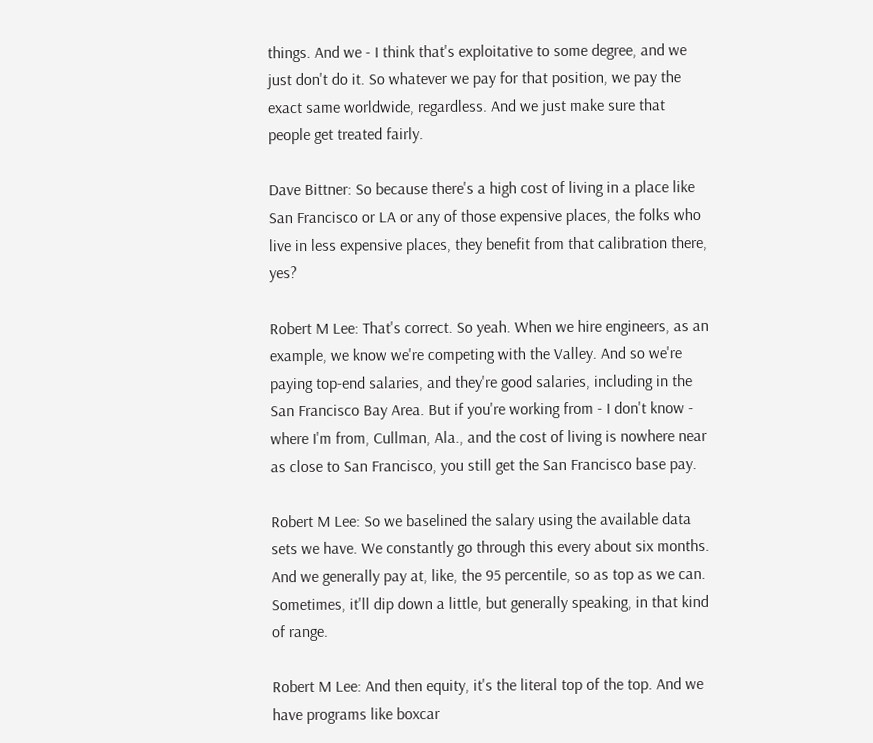things. And we - I think that's exploitative to some degree, and we just don't do it. So whatever we pay for that position, we pay the exact same worldwide, regardless. And we just make sure that people get treated fairly.

Dave Bittner: So because there's a high cost of living in a place like San Francisco or LA or any of those expensive places, the folks who live in less expensive places, they benefit from that calibration there, yes?

Robert M Lee: That's correct. So yeah. When we hire engineers, as an example, we know we're competing with the Valley. And so we're paying top-end salaries, and they're good salaries, including in the San Francisco Bay Area. But if you're working from - I don't know - where I'm from, Cullman, Ala., and the cost of living is nowhere near as close to San Francisco, you still get the San Francisco base pay.

Robert M Lee: So we baselined the salary using the available data sets we have. We constantly go through this every about six months. And we generally pay at, like, the 95 percentile, so as top as we can. Sometimes, it'll dip down a little, but generally speaking, in that kind of range.

Robert M Lee: And then equity, it's the literal top of the top. And we have programs like boxcar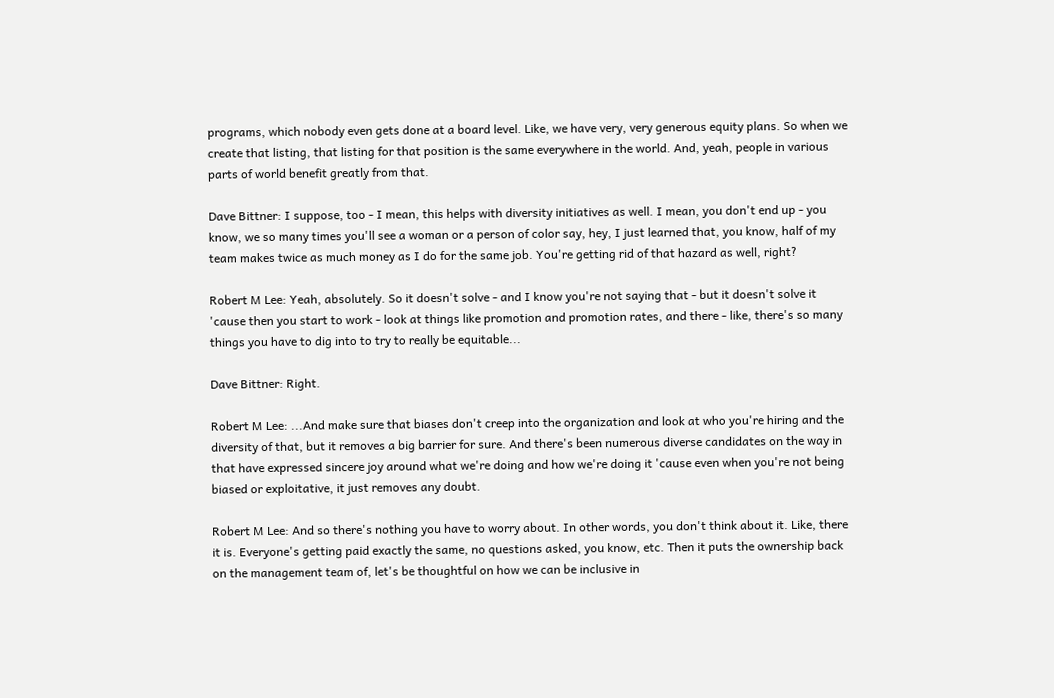programs, which nobody even gets done at a board level. Like, we have very, very generous equity plans. So when we create that listing, that listing for that position is the same everywhere in the world. And, yeah, people in various parts of world benefit greatly from that.

Dave Bittner: I suppose, too - I mean, this helps with diversity initiatives as well. I mean, you don't end up - you know, we so many times you'll see a woman or a person of color say, hey, I just learned that, you know, half of my team makes twice as much money as I do for the same job. You're getting rid of that hazard as well, right?

Robert M Lee: Yeah, absolutely. So it doesn't solve - and I know you're not saying that - but it doesn't solve it 'cause then you start to work - look at things like promotion and promotion rates, and there - like, there's so many things you have to dig into to try to really be equitable...

Dave Bittner: Right.

Robert M Lee: ...And make sure that biases don't creep into the organization and look at who you're hiring and the diversity of that, but it removes a big barrier for sure. And there's been numerous diverse candidates on the way in that have expressed sincere joy around what we're doing and how we're doing it 'cause even when you're not being biased or exploitative, it just removes any doubt.

Robert M Lee: And so there's nothing you have to worry about. In other words, you don't think about it. Like, there it is. Everyone's getting paid exactly the same, no questions asked, you know, etc. Then it puts the ownership back on the management team of, let's be thoughtful on how we can be inclusive in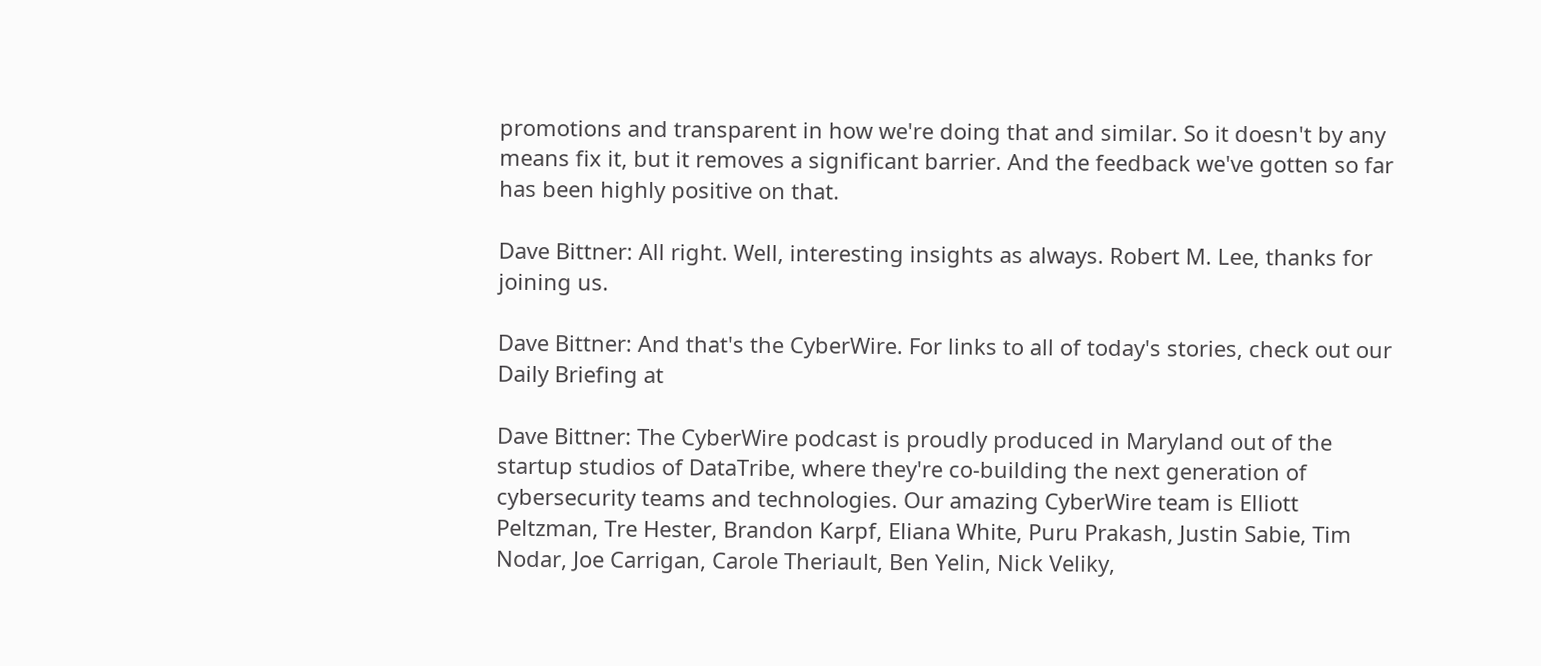promotions and transparent in how we're doing that and similar. So it doesn't by any means fix it, but it removes a significant barrier. And the feedback we've gotten so far has been highly positive on that.

Dave Bittner: All right. Well, interesting insights as always. Robert M. Lee, thanks for joining us.

Dave Bittner: And that's the CyberWire. For links to all of today's stories, check out our Daily Briefing at

Dave Bittner: The CyberWire podcast is proudly produced in Maryland out of the startup studios of DataTribe, where they're co-building the next generation of cybersecurity teams and technologies. Our amazing CyberWire team is Elliott Peltzman, Tre Hester, Brandon Karpf, Eliana White, Puru Prakash, Justin Sabie, Tim Nodar, Joe Carrigan, Carole Theriault, Ben Yelin, Nick Veliky,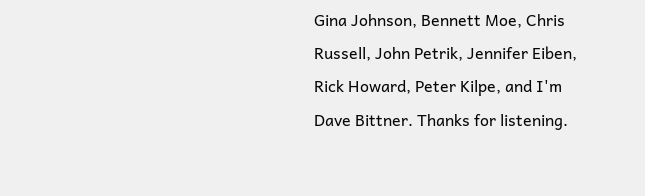Gina Johnson, Bennett Moe, Chris Russell, John Petrik, Jennifer Eiben, Rick Howard, Peter Kilpe, and I'm Dave Bittner. Thanks for listening.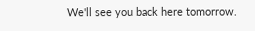We'll see you back here tomorrow.